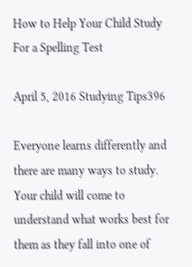How to Help Your Child Study For a Spelling Test

April 5, 2016 Studying Tips396

Everyone learns differently and there are many ways to study. Your child will come to understand what works best for them as they fall into one of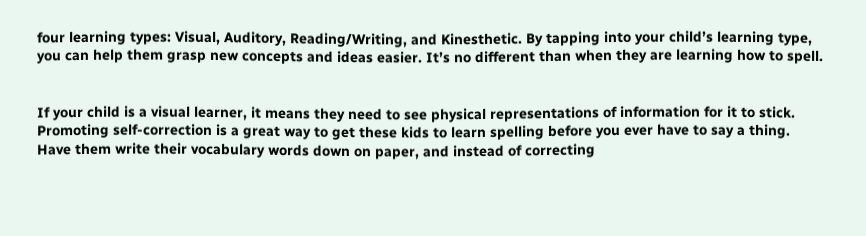four learning types: Visual, Auditory, Reading/Writing, and Kinesthetic. By tapping into your child’s learning type, you can help them grasp new concepts and ideas easier. It’s no different than when they are learning how to spell.


If your child is a visual learner, it means they need to see physical representations of information for it to stick. Promoting self-correction is a great way to get these kids to learn spelling before you ever have to say a thing. Have them write their vocabulary words down on paper, and instead of correcting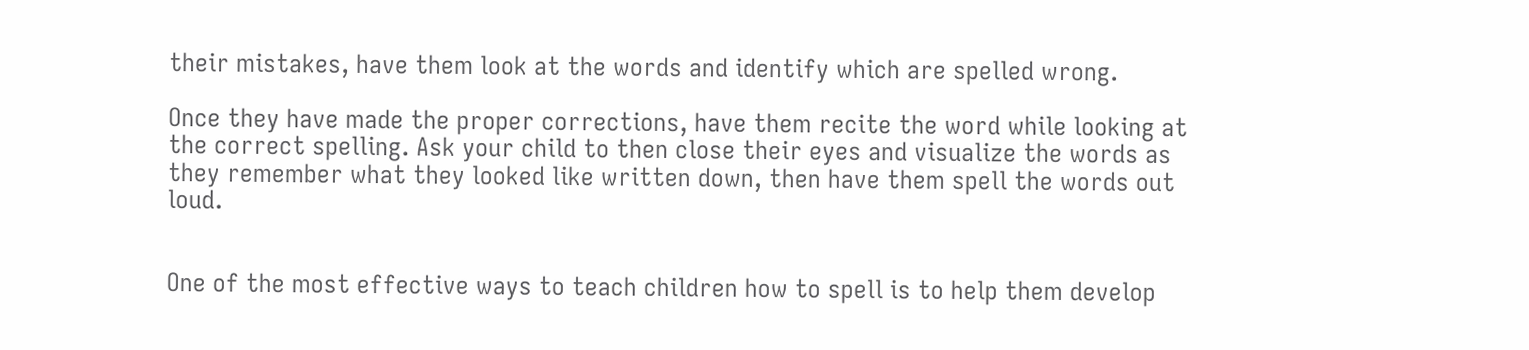their mistakes, have them look at the words and identify which are spelled wrong.

Once they have made the proper corrections, have them recite the word while looking at the correct spelling. Ask your child to then close their eyes and visualize the words as they remember what they looked like written down, then have them spell the words out loud.


One of the most effective ways to teach children how to spell is to help them develop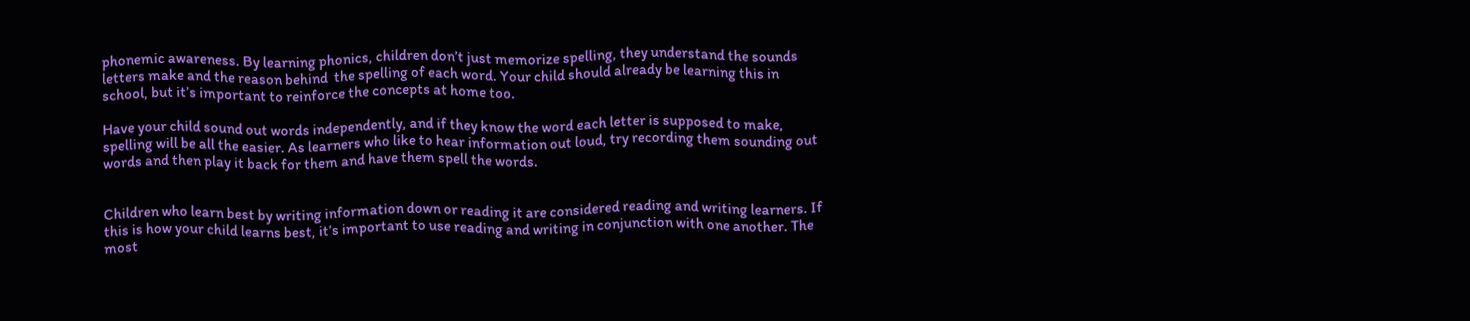phonemic awareness. By learning phonics, children don’t just memorize spelling, they understand the sounds letters make and the reason behind  the spelling of each word. Your child should already be learning this in school, but it’s important to reinforce the concepts at home too.

Have your child sound out words independently, and if they know the word each letter is supposed to make, spelling will be all the easier. As learners who like to hear information out loud, try recording them sounding out words and then play it back for them and have them spell the words.


Children who learn best by writing information down or reading it are considered reading and writing learners. If this is how your child learns best, it’s important to use reading and writing in conjunction with one another. The most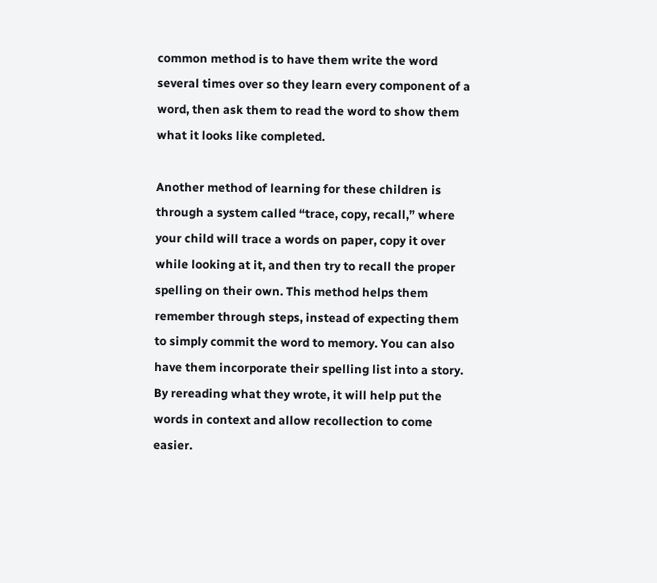common method is to have them write the word several times over so they learn every component of a word, then ask them to read the word to show them what it looks like completed.

Another method of learning for these children is through a system called “trace, copy, recall,” where your child will trace a words on paper, copy it over while looking at it, and then try to recall the proper spelling on their own. This method helps them remember through steps, instead of expecting them to simply commit the word to memory. You can also have them incorporate their spelling list into a story. By rereading what they wrote, it will help put the words in context and allow recollection to come easier.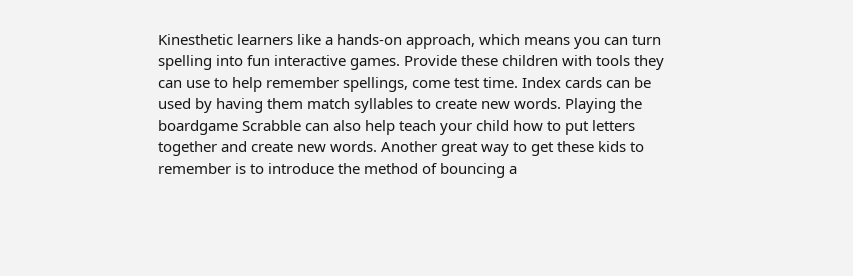Kinesthetic learners like a hands-on approach, which means you can turn spelling into fun interactive games. Provide these children with tools they can use to help remember spellings, come test time. Index cards can be used by having them match syllables to create new words. Playing the boardgame Scrabble can also help teach your child how to put letters together and create new words. Another great way to get these kids to remember is to introduce the method of bouncing a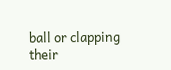ball or clapping their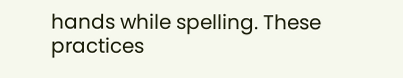hands while spelling. These practices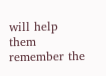will help them remember the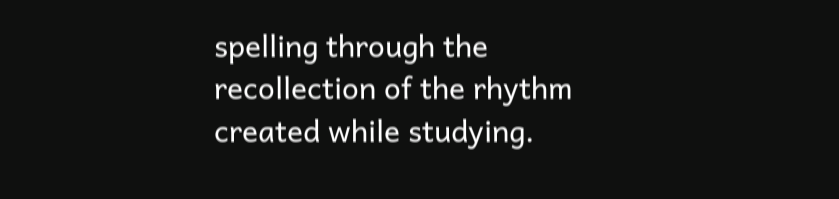spelling through the recollection of the rhythm created while studying.